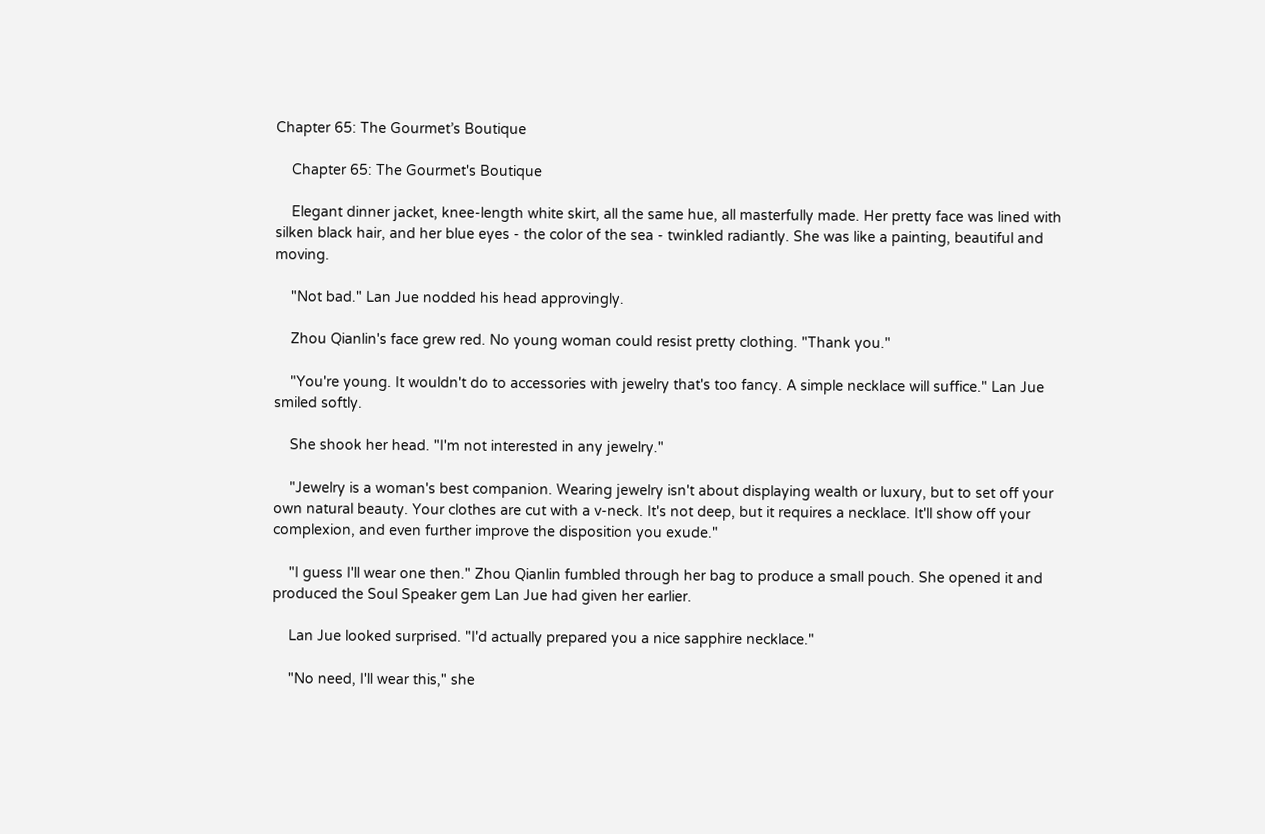Chapter 65: The Gourmet’s Boutique

    Chapter 65: The Gourmet's Boutique

    Elegant dinner jacket, knee-length white skirt, all the same hue, all masterfully made. Her pretty face was lined with silken black hair, and her blue eyes - the color of the sea - twinkled radiantly. She was like a painting, beautiful and moving.

    "Not bad." Lan Jue nodded his head approvingly.

    Zhou Qianlin's face grew red. No young woman could resist pretty clothing. "Thank you."

    "You're young. It wouldn't do to accessories with jewelry that's too fancy. A simple necklace will suffice." Lan Jue smiled softly.

    She shook her head. "I'm not interested in any jewelry."

    "Jewelry is a woman's best companion. Wearing jewelry isn't about displaying wealth or luxury, but to set off your own natural beauty. Your clothes are cut with a v-neck. It's not deep, but it requires a necklace. It'll show off your complexion, and even further improve the disposition you exude."

    "I guess I'll wear one then." Zhou Qianlin fumbled through her bag to produce a small pouch. She opened it and produced the Soul Speaker gem Lan Jue had given her earlier.

    Lan Jue looked surprised. "I'd actually prepared you a nice sapphire necklace."

    "No need, I'll wear this," she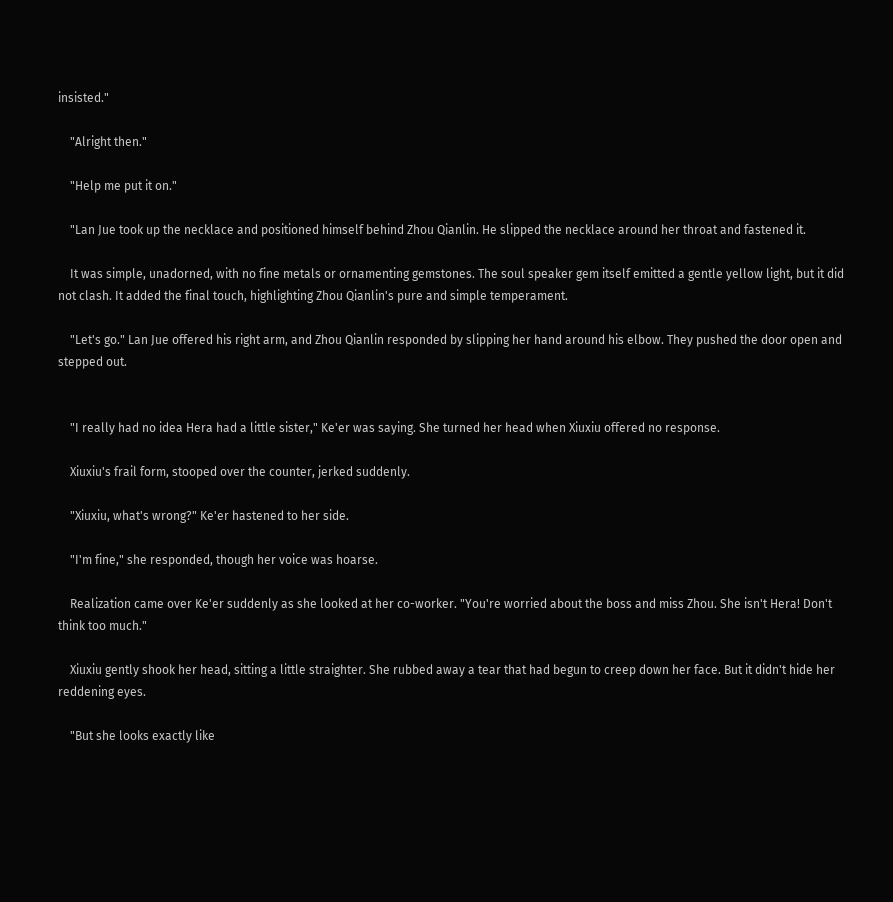insisted."

    "Alright then."

    "Help me put it on."

    "Lan Jue took up the necklace and positioned himself behind Zhou Qianlin. He slipped the necklace around her throat and fastened it.

    It was simple, unadorned, with no fine metals or ornamenting gemstones. The soul speaker gem itself emitted a gentle yellow light, but it did not clash. It added the final touch, highlighting Zhou Qianlin's pure and simple temperament.

    "Let's go." Lan Jue offered his right arm, and Zhou Qianlin responded by slipping her hand around his elbow. They pushed the door open and stepped out.


    "I really had no idea Hera had a little sister," Ke'er was saying. She turned her head when Xiuxiu offered no response.

    Xiuxiu's frail form, stooped over the counter, jerked suddenly.

    "Xiuxiu, what's wrong?" Ke'er hastened to her side.

    "I'm fine," she responded, though her voice was hoarse.

    Realization came over Ke'er suddenly as she looked at her co-worker. "You're worried about the boss and miss Zhou. She isn't Hera! Don't think too much."

    Xiuxiu gently shook her head, sitting a little straighter. She rubbed away a tear that had begun to creep down her face. But it didn't hide her reddening eyes.

    "But she looks exactly like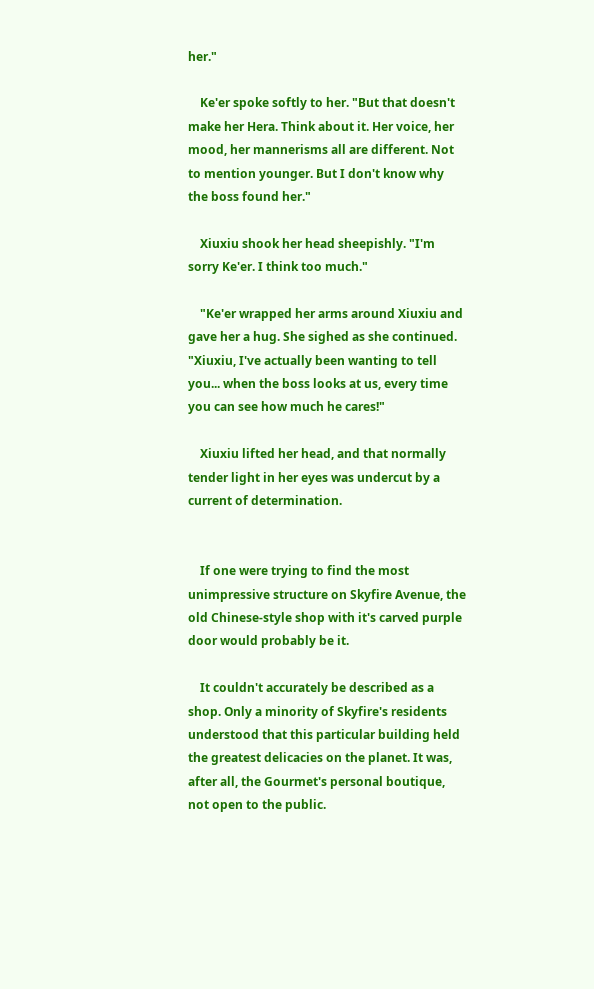her."

    Ke'er spoke softly to her. "But that doesn't make her Hera. Think about it. Her voice, her mood, her mannerisms all are different. Not to mention younger. But I don't know why the boss found her."

    Xiuxiu shook her head sheepishly. "I'm sorry Ke'er. I think too much."

    "Ke'er wrapped her arms around Xiuxiu and gave her a hug. She sighed as she continued. "Xiuxiu, I've actually been wanting to tell you... when the boss looks at us, every time you can see how much he cares!"

    Xiuxiu lifted her head, and that normally tender light in her eyes was undercut by a current of determination.


    If one were trying to find the most unimpressive structure on Skyfire Avenue, the old Chinese-style shop with it's carved purple door would probably be it.

    It couldn't accurately be described as a shop. Only a minority of Skyfire's residents understood that this particular building held the greatest delicacies on the planet. It was, after all, the Gourmet's personal boutique, not open to the public.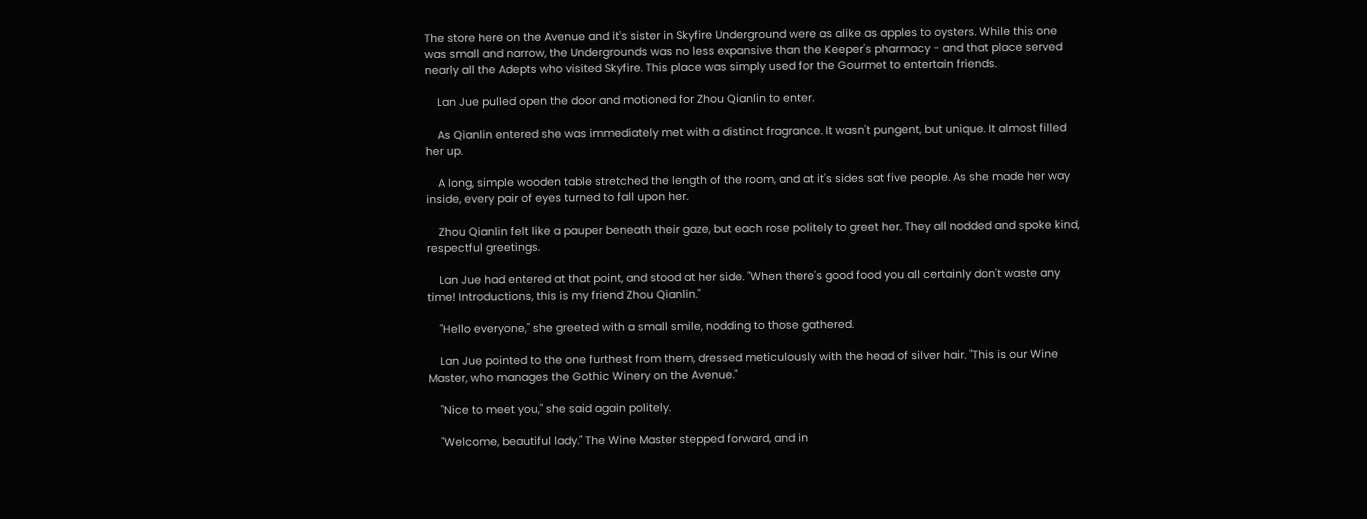The store here on the Avenue and it's sister in Skyfire Underground were as alike as apples to oysters. While this one was small and narrow, the Undergrounds was no less expansive than the Keeper's pharmacy - and that place served nearly all the Adepts who visited Skyfire. This place was simply used for the Gourmet to entertain friends.

    Lan Jue pulled open the door and motioned for Zhou Qianlin to enter.

    As Qianlin entered she was immediately met with a distinct fragrance. It wasn't pungent, but unique. It almost filled her up.

    A long, simple wooden table stretched the length of the room, and at it's sides sat five people. As she made her way inside, every pair of eyes turned to fall upon her.

    Zhou Qianlin felt like a pauper beneath their gaze, but each rose politely to greet her. They all nodded and spoke kind, respectful greetings.

    Lan Jue had entered at that point, and stood at her side. "When there's good food you all certainly don't waste any time! Introductions, this is my friend Zhou Qianlin."

    "Hello everyone," she greeted with a small smile, nodding to those gathered.

    Lan Jue pointed to the one furthest from them, dressed meticulously with the head of silver hair. "This is our Wine Master, who manages the Gothic Winery on the Avenue."

    "Nice to meet you," she said again politely.

    "Welcome, beautiful lady." The Wine Master stepped forward, and in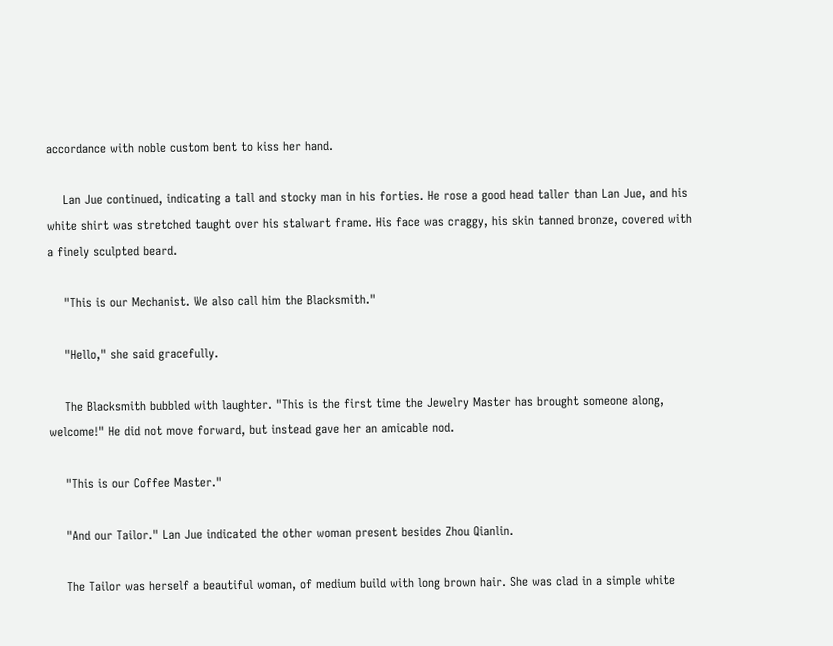accordance with noble custom bent to kiss her hand.

    Lan Jue continued, indicating a tall and stocky man in his forties. He rose a good head taller than Lan Jue, and his white shirt was stretched taught over his stalwart frame. His face was craggy, his skin tanned bronze, covered with a finely sculpted beard.

    "This is our Mechanist. We also call him the Blacksmith."

    "Hello," she said gracefully.

    The Blacksmith bubbled with laughter. "This is the first time the Jewelry Master has brought someone along, welcome!" He did not move forward, but instead gave her an amicable nod.

    "This is our Coffee Master."

    "And our Tailor." Lan Jue indicated the other woman present besides Zhou Qianlin.

    The Tailor was herself a beautiful woman, of medium build with long brown hair. She was clad in a simple white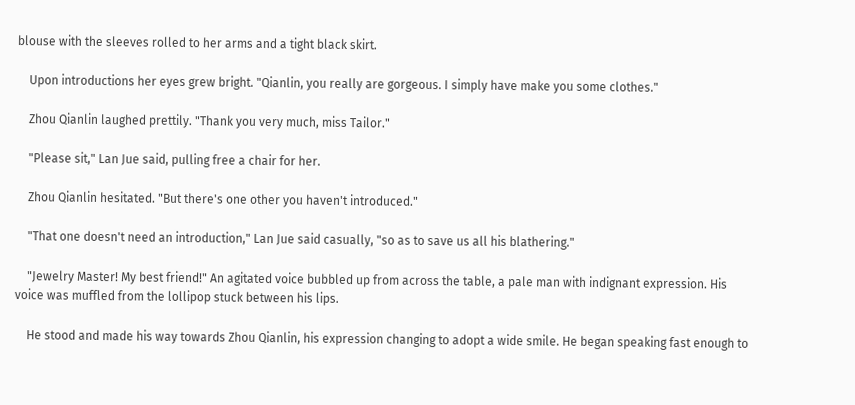blouse with the sleeves rolled to her arms and a tight black skirt.

    Upon introductions her eyes grew bright. "Qianlin, you really are gorgeous. I simply have make you some clothes."

    Zhou Qianlin laughed prettily. "Thank you very much, miss Tailor."

    "Please sit," Lan Jue said, pulling free a chair for her.

    Zhou Qianlin hesitated. "But there's one other you haven't introduced."

    "That one doesn't need an introduction," Lan Jue said casually, "so as to save us all his blathering."

    "Jewelry Master! My best friend!" An agitated voice bubbled up from across the table, a pale man with indignant expression. His voice was muffled from the lollipop stuck between his lips.

    He stood and made his way towards Zhou Qianlin, his expression changing to adopt a wide smile. He began speaking fast enough to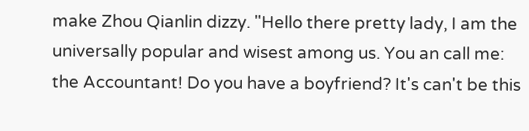make Zhou Qianlin dizzy. "Hello there pretty lady, I am the universally popular and wisest among us. You an call me: the Accountant! Do you have a boyfriend? It's can't be this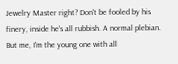Jewelry Master right? Don't be fooled by his finery, inside he's all rubbish. A normal plebian. But me, I'm the young one with all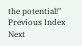the potential!"
Previous Index Next